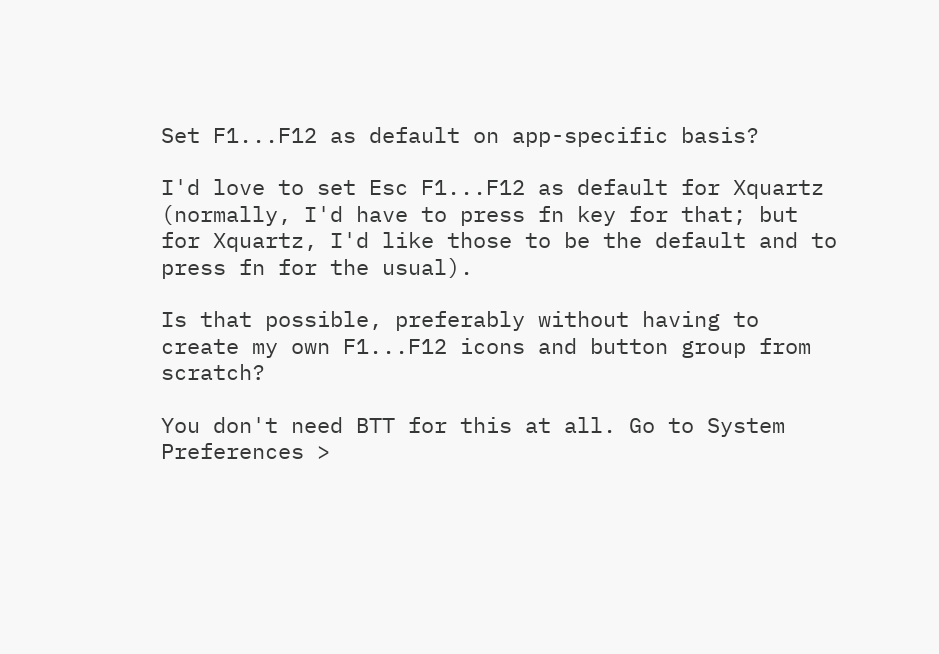Set F1...F12 as default on app-specific basis?

I'd love to set Esc F1...F12 as default for Xquartz (normally, I'd have to press fn key for that; but for Xquartz, I'd like those to be the default and to press fn for the usual).

Is that possible, preferably without having to create my own F1...F12 icons and button group from scratch?

You don't need BTT for this at all. Go to System Preferences >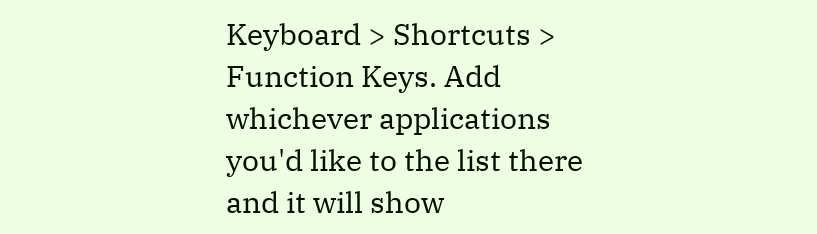Keyboard > Shortcuts > Function Keys. Add whichever applications you'd like to the list there and it will show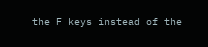the F keys instead of the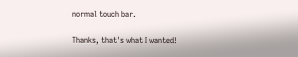normal touch bar.

Thanks, that's what I wanted!